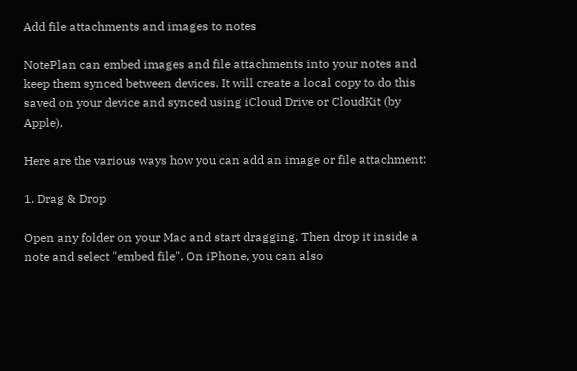Add file attachments and images to notes

NotePlan can embed images and file attachments into your notes and keep them synced between devices. It will create a local copy to do this saved on your device and synced using iCloud Drive or CloudKit (by Apple).

Here are the various ways how you can add an image or file attachment:

1. Drag & Drop

Open any folder on your Mac and start dragging. Then drop it inside a note and select "embed file". On iPhone, you can also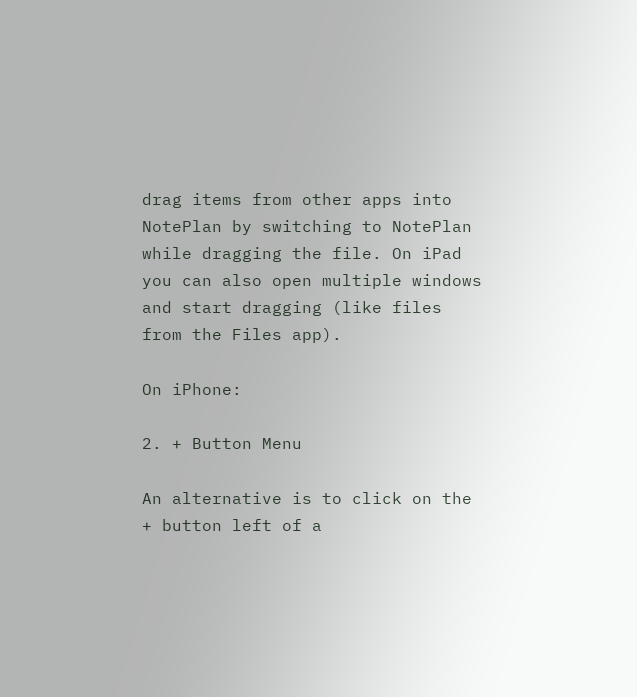drag items from other apps into NotePlan by switching to NotePlan while dragging the file. On iPad you can also open multiple windows and start dragging (like files from the Files app).

On iPhone:

2. + Button Menu

An alternative is to click on the + button left of a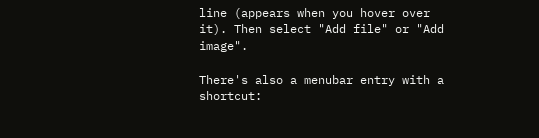line (appears when you hover over it). Then select "Add file" or "Add image".

There's also a menubar entry with a shortcut: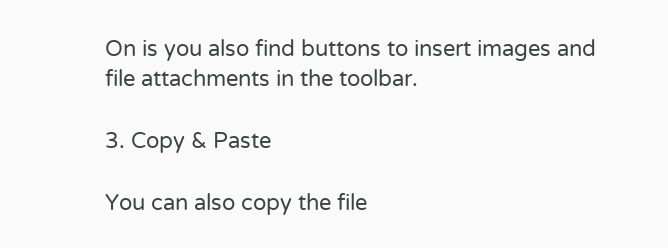On is you also find buttons to insert images and file attachments in the toolbar.

3. Copy & Paste

You can also copy the file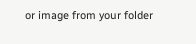or image from your folder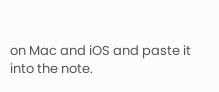on Mac and iOS and paste it into the note.